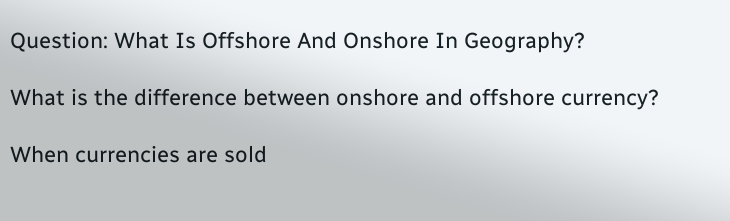Question: What Is Offshore And Onshore In Geography?

What is the difference between onshore and offshore currency?

When currencies are sold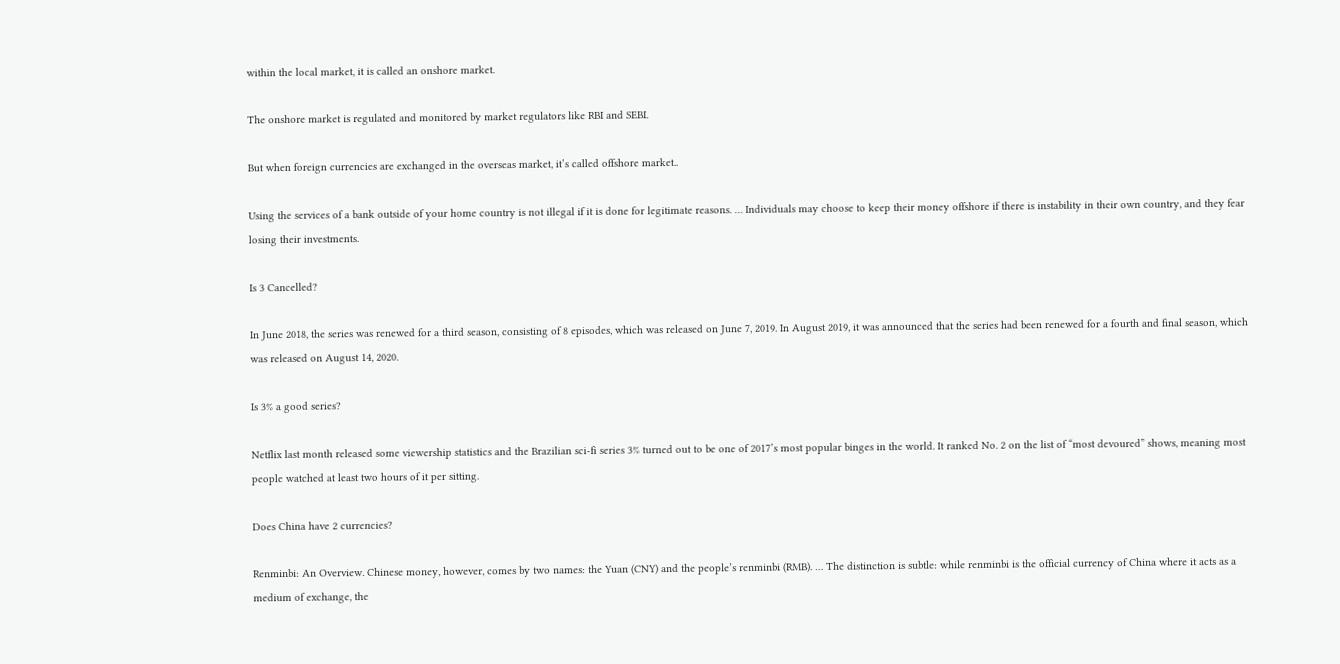within the local market, it is called an onshore market.

The onshore market is regulated and monitored by market regulators like RBI and SEBI.

But when foreign currencies are exchanged in the overseas market, it’s called offshore market..

Using the services of a bank outside of your home country is not illegal if it is done for legitimate reasons. … Individuals may choose to keep their money offshore if there is instability in their own country, and they fear losing their investments.

Is 3 Cancelled?

In June 2018, the series was renewed for a third season, consisting of 8 episodes, which was released on June 7, 2019. In August 2019, it was announced that the series had been renewed for a fourth and final season, which was released on August 14, 2020.

Is 3% a good series?

Netflix last month released some viewership statistics and the Brazilian sci-fi series 3% turned out to be one of 2017’s most popular binges in the world. It ranked No. 2 on the list of “most devoured” shows, meaning most people watched at least two hours of it per sitting.

Does China have 2 currencies?

Renminbi: An Overview. Chinese money, however, comes by two names: the Yuan (CNY) and the people’s renminbi (RMB). … The distinction is subtle: while renminbi is the official currency of China where it acts as a medium of exchange, the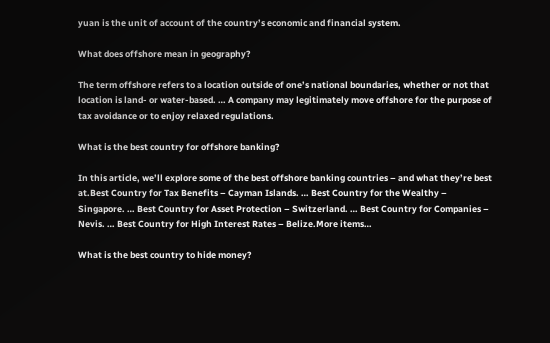yuan is the unit of account of the country’s economic and financial system.

What does offshore mean in geography?

The term offshore refers to a location outside of one’s national boundaries, whether or not that location is land- or water-based. … A company may legitimately move offshore for the purpose of tax avoidance or to enjoy relaxed regulations.

What is the best country for offshore banking?

In this article, we’ll explore some of the best offshore banking countries – and what they’re best at.Best Country for Tax Benefits – Cayman Islands. … Best Country for the Wealthy – Singapore. … Best Country for Asset Protection – Switzerland. … Best Country for Companies – Nevis. … Best Country for High Interest Rates – Belize.More items…

What is the best country to hide money?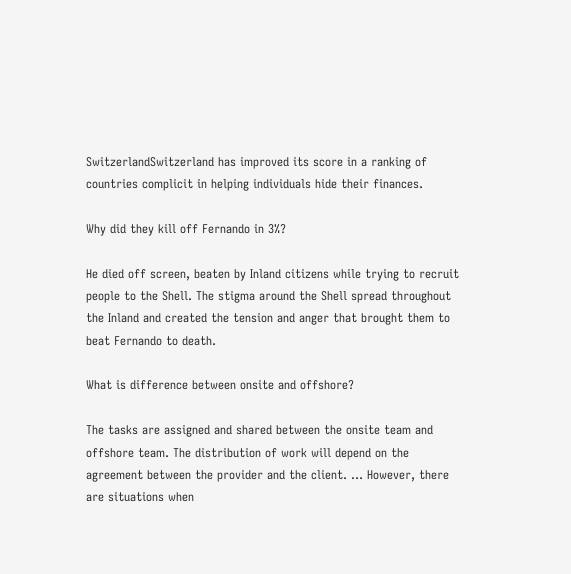SwitzerlandSwitzerland has improved its score in a ranking of countries complicit in helping individuals hide their finances.

Why did they kill off Fernando in 3%?

He died off screen, beaten by Inland citizens while trying to recruit people to the Shell. The stigma around the Shell spread throughout the Inland and created the tension and anger that brought them to beat Fernando to death.

What is difference between onsite and offshore?

The tasks are assigned and shared between the onsite team and offshore team. The distribution of work will depend on the agreement between the provider and the client. … However, there are situations when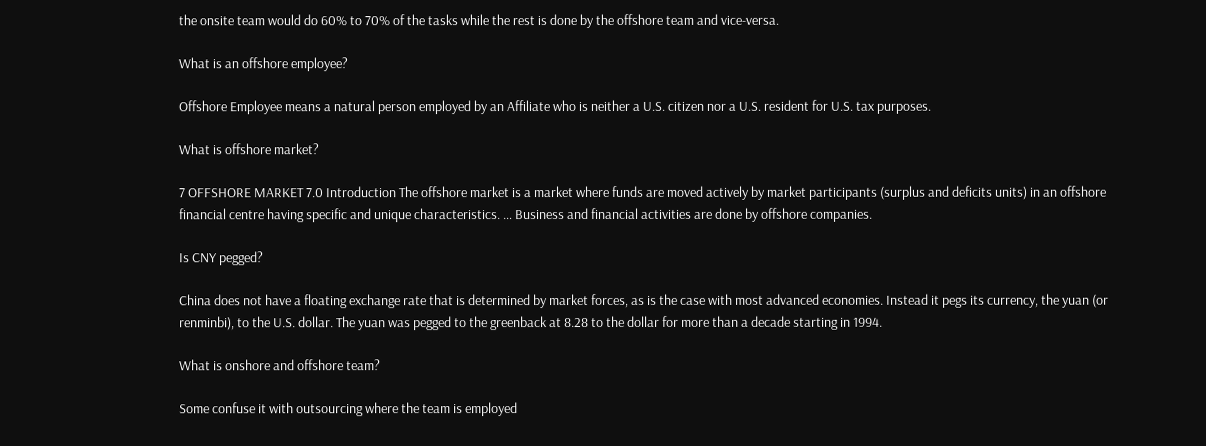the onsite team would do 60% to 70% of the tasks while the rest is done by the offshore team and vice-versa.

What is an offshore employee?

Offshore Employee means a natural person employed by an Affiliate who is neither a U.S. citizen nor a U.S. resident for U.S. tax purposes.

What is offshore market?

7 OFFSHORE MARKET 7.0 Introduction The offshore market is a market where funds are moved actively by market participants (surplus and deficits units) in an offshore financial centre having specific and unique characteristics. … Business and financial activities are done by offshore companies.

Is CNY pegged?

China does not have a floating exchange rate that is determined by market forces, as is the case with most advanced economies. Instead it pegs its currency, the yuan (or renminbi), to the U.S. dollar. The yuan was pegged to the greenback at 8.28 to the dollar for more than a decade starting in 1994.

What is onshore and offshore team?

Some confuse it with outsourcing where the team is employed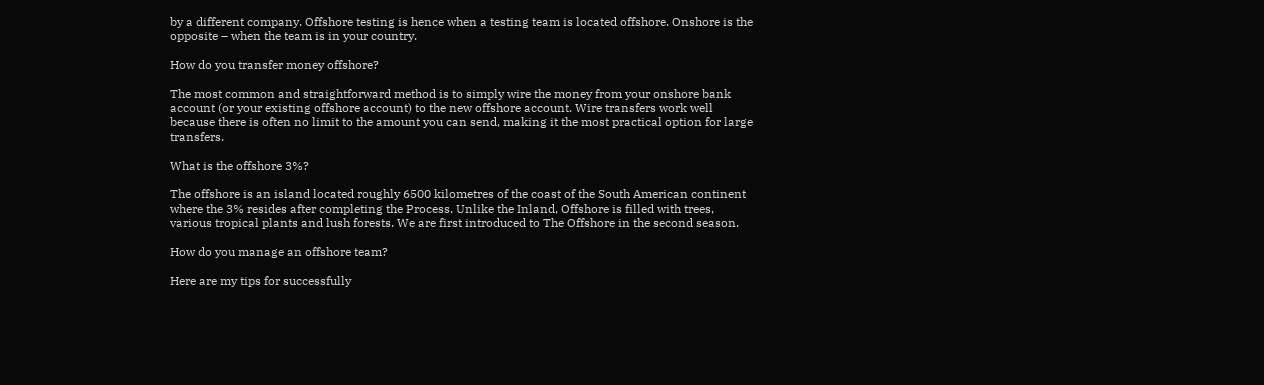by a different company. Offshore testing is hence when a testing team is located offshore. Onshore is the opposite – when the team is in your country.

How do you transfer money offshore?

The most common and straightforward method is to simply wire the money from your onshore bank account (or your existing offshore account) to the new offshore account. Wire transfers work well because there is often no limit to the amount you can send, making it the most practical option for large transfers.

What is the offshore 3%?

The offshore is an island located roughly 6500 kilometres of the coast of the South American continent where the 3% resides after completing the Process. Unlike the Inland, Offshore is filled with trees, various tropical plants and lush forests. We are first introduced to The Offshore in the second season.

How do you manage an offshore team?

Here are my tips for successfully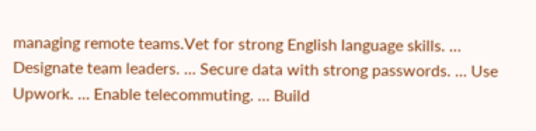managing remote teams.Vet for strong English language skills. … Designate team leaders. … Secure data with strong passwords. … Use Upwork. … Enable telecommuting. … Build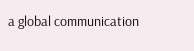a global communication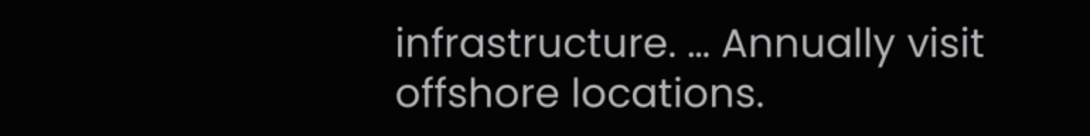infrastructure. … Annually visit offshore locations.